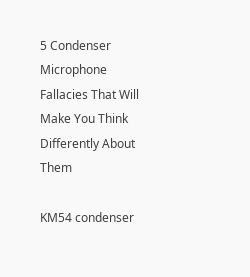5 Condenser Microphone Fallacies That Will Make You Think Differently About Them

KM54 condenser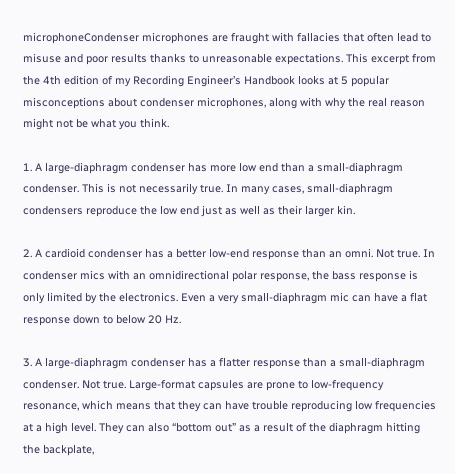microphoneCondenser microphones are fraught with fallacies that often lead to misuse and poor results thanks to unreasonable expectations. This excerpt from the 4th edition of my Recording Engineer’s Handbook looks at 5 popular misconceptions about condenser microphones, along with why the real reason might not be what you think.

1. A large-diaphragm condenser has more low end than a small-diaphragm condenser. This is not necessarily true. In many cases, small-diaphragm condensers reproduce the low end just as well as their larger kin.

2. A cardioid condenser has a better low-end response than an omni. Not true. In condenser mics with an omnidirectional polar response, the bass response is only limited by the electronics. Even a very small-diaphragm mic can have a flat response down to below 20 Hz.

3. A large-diaphragm condenser has a flatter response than a small-diaphragm condenser. Not true. Large-format capsules are prone to low-frequency resonance, which means that they can have trouble reproducing low frequencies at a high level. They can also “bottom out” as a result of the diaphragm hitting the backplate,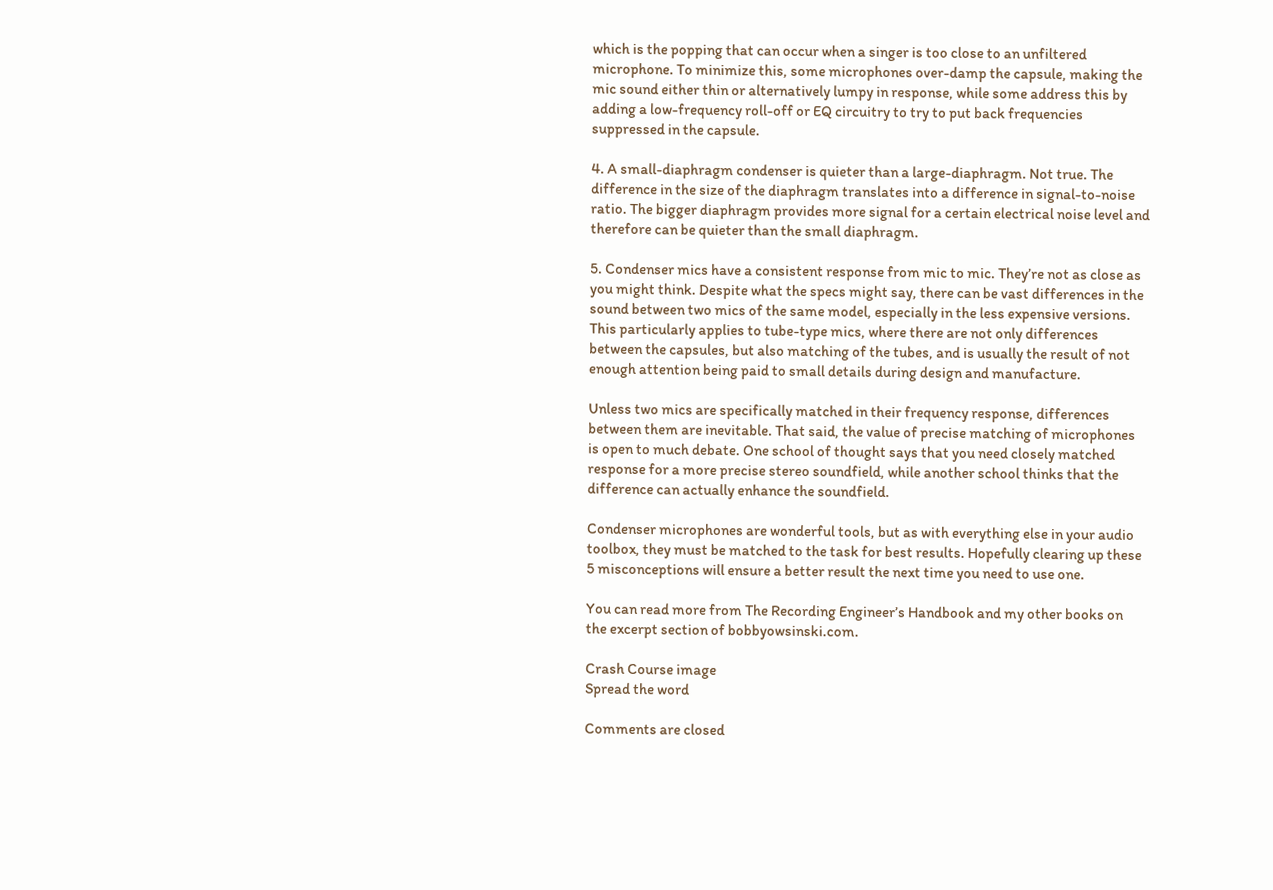which is the popping that can occur when a singer is too close to an unfiltered microphone. To minimize this, some microphones over-damp the capsule, making the mic sound either thin or alternatively lumpy in response, while some address this by adding a low-frequency roll-off or EQ circuitry to try to put back frequencies suppressed in the capsule.

4. A small-diaphragm condenser is quieter than a large-diaphragm. Not true. The difference in the size of the diaphragm translates into a difference in signal-to-noise ratio. The bigger diaphragm provides more signal for a certain electrical noise level and therefore can be quieter than the small diaphragm.

5. Condenser mics have a consistent response from mic to mic. They’re not as close as you might think. Despite what the specs might say, there can be vast differences in the sound between two mics of the same model, especially in the less expensive versions. This particularly applies to tube-type mics, where there are not only differences between the capsules, but also matching of the tubes, and is usually the result of not enough attention being paid to small details during design and manufacture.

Unless two mics are specifically matched in their frequency response, differences between them are inevitable. That said, the value of precise matching of microphones is open to much debate. One school of thought says that you need closely matched response for a more precise stereo soundfield, while another school thinks that the difference can actually enhance the soundfield.

Condenser microphones are wonderful tools, but as with everything else in your audio toolbox, they must be matched to the task for best results. Hopefully clearing up these 5 misconceptions will ensure a better result the next time you need to use one.

You can read more from The Recording Engineer’s Handbook and my other books on the excerpt section of bobbyowsinski.com.

Crash Course image
Spread the word

Comments are closed